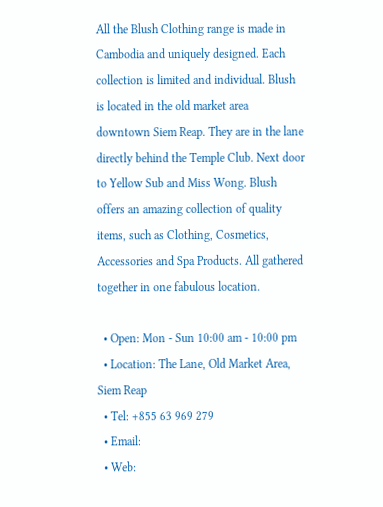All the Blush Clothing range is made in Cambodia and uniquely designed. Each collection is limited and individual. Blush is located in the old market area downtown Siem Reap. They are in the lane directly behind the Temple Club. Next door to Yellow Sub and Miss Wong. Blush offers an amazing collection of quality items, such as Clothing, Cosmetics, Accessories and Spa Products. All gathered together in one fabulous location.

  • Open: Mon - Sun 10:00 am - 10:00 pm
  • Location: The Lane, Old Market Area, Siem Reap
  • Tel: +855 63 969 279
  • Email:
  • Web: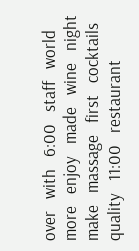over   with   6:00   staff   world   more   enjoy   made   wine   night   make   massage   first   cocktails   quality   11:00   restaurant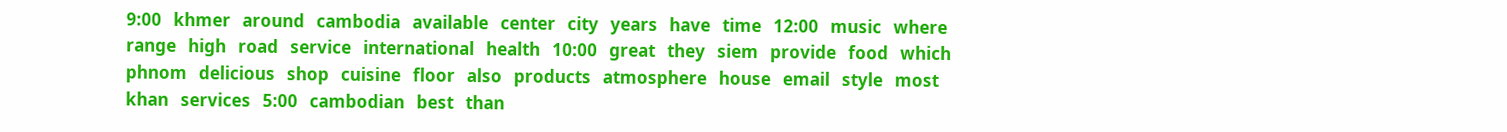9:00   khmer   around   cambodia   available   center   city   years   have   time   12:00   music   where   range   high   road   service   international   health   10:00   great   they   siem   provide   food   which   phnom   delicious   shop   cuisine   floor   also   products   atmosphere   house   email   style   most   khan   services   5:00   cambodian   best   than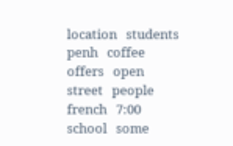location   students   penh   coffee   offers   open   street   people   french   7:00   school   some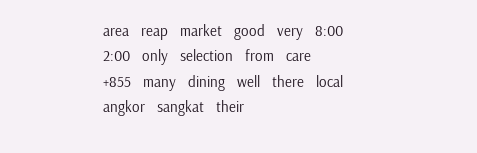area   reap   market   good   very   8:00   2:00   only   selection   from   care   +855   many   dining   well   there   local   angkor   sangkat   their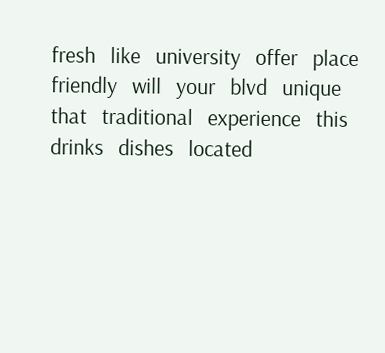fresh   like   university   offer   place   friendly   will   your   blvd   unique   that   traditional   experience   this   drinks   dishes   located